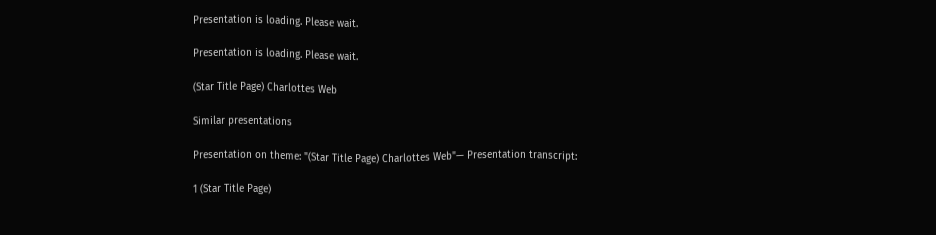Presentation is loading. Please wait.

Presentation is loading. Please wait.

(Star Title Page) Charlottes Web

Similar presentations

Presentation on theme: "(Star Title Page) Charlottes Web"— Presentation transcript:

1 (Star Title Page)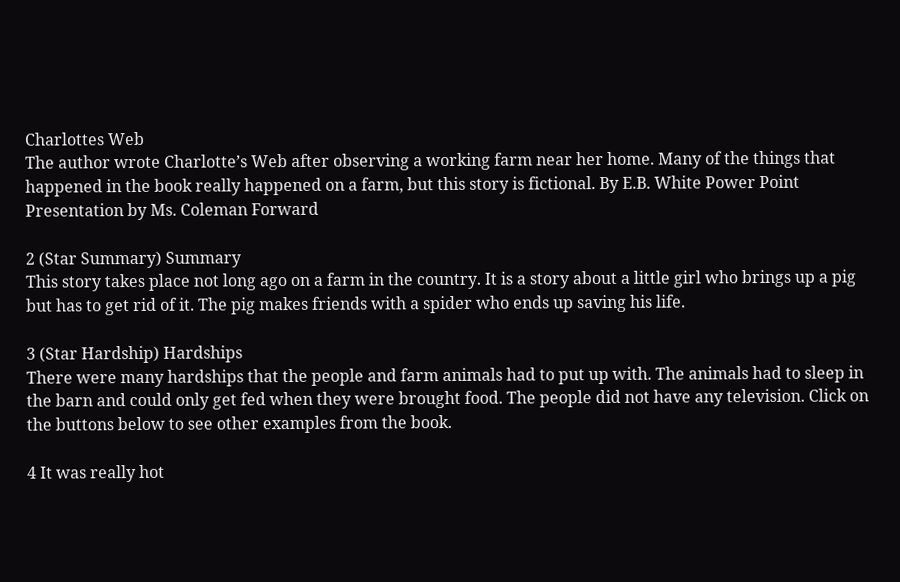Charlottes Web
The author wrote Charlotte’s Web after observing a working farm near her home. Many of the things that happened in the book really happened on a farm, but this story is fictional. By E.B. White Power Point Presentation by Ms. Coleman Forward

2 (Star Summary) Summary
This story takes place not long ago on a farm in the country. It is a story about a little girl who brings up a pig but has to get rid of it. The pig makes friends with a spider who ends up saving his life.

3 (Star Hardship) Hardships
There were many hardships that the people and farm animals had to put up with. The animals had to sleep in the barn and could only get fed when they were brought food. The people did not have any television. Click on the buttons below to see other examples from the book.

4 It was really hot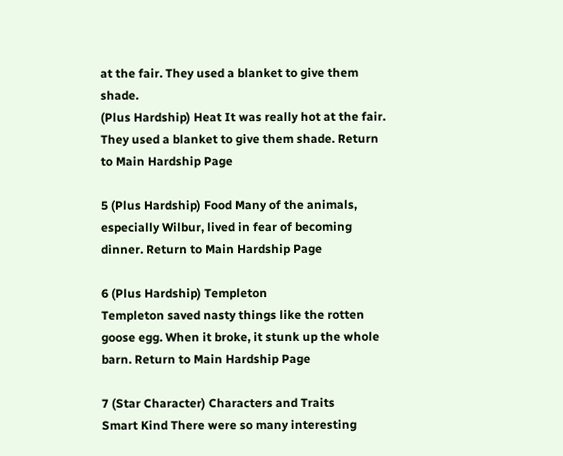at the fair. They used a blanket to give them shade.
(Plus Hardship) Heat It was really hot at the fair. They used a blanket to give them shade. Return to Main Hardship Page

5 (Plus Hardship) Food Many of the animals, especially Wilbur, lived in fear of becoming dinner. Return to Main Hardship Page

6 (Plus Hardship) Templeton
Templeton saved nasty things like the rotten goose egg. When it broke, it stunk up the whole barn. Return to Main Hardship Page

7 (Star Character) Characters and Traits
Smart Kind There were so many interesting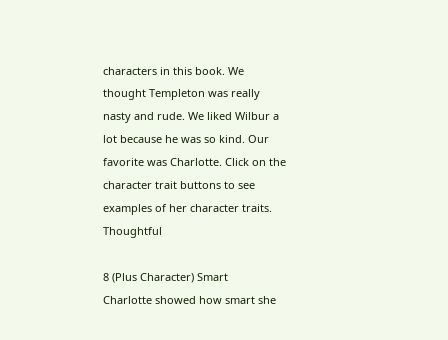characters in this book. We thought Templeton was really nasty and rude. We liked Wilbur a lot because he was so kind. Our favorite was Charlotte. Click on the character trait buttons to see examples of her character traits. Thoughtful

8 (Plus Character) Smart
Charlotte showed how smart she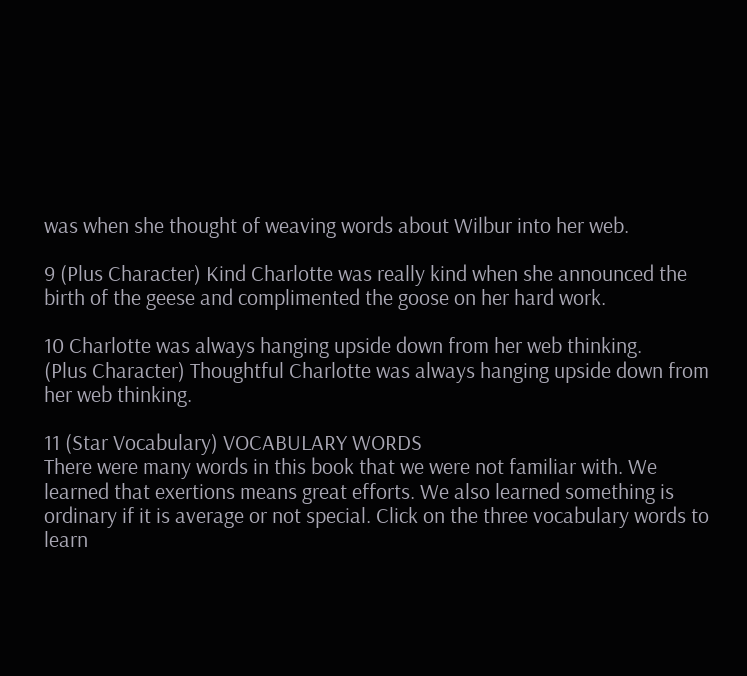was when she thought of weaving words about Wilbur into her web.

9 (Plus Character) Kind Charlotte was really kind when she announced the birth of the geese and complimented the goose on her hard work.

10 Charlotte was always hanging upside down from her web thinking.
(Plus Character) Thoughtful Charlotte was always hanging upside down from her web thinking.

11 (Star Vocabulary) VOCABULARY WORDS
There were many words in this book that we were not familiar with. We learned that exertions means great efforts. We also learned something is ordinary if it is average or not special. Click on the three vocabulary words to learn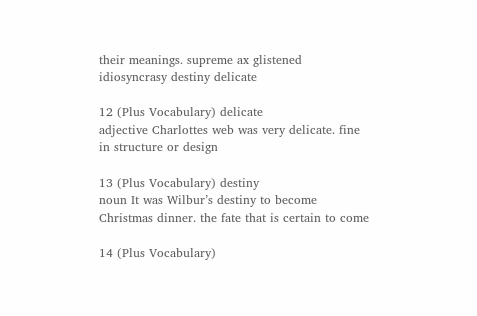their meanings. supreme ax glistened idiosyncrasy destiny delicate

12 (Plus Vocabulary) delicate
adjective Charlottes web was very delicate. fine in structure or design

13 (Plus Vocabulary) destiny
noun It was Wilbur’s destiny to become Christmas dinner. the fate that is certain to come

14 (Plus Vocabulary)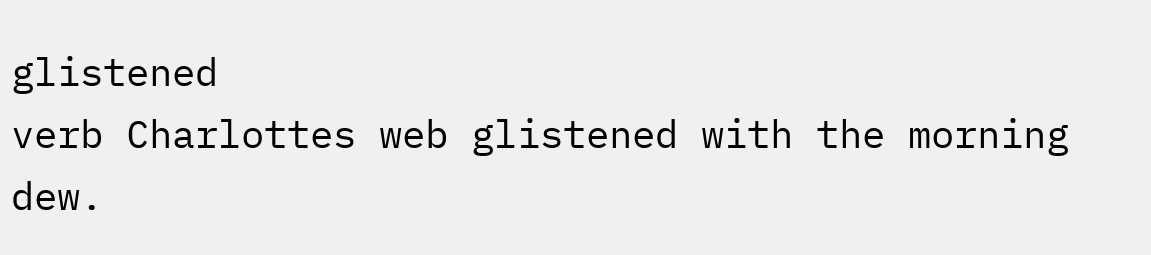glistened
verb Charlottes web glistened with the morning dew.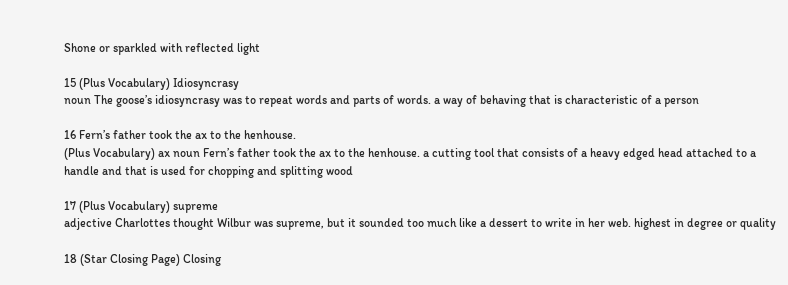Shone or sparkled with reflected light

15 (Plus Vocabulary) Idiosyncrasy
noun The goose’s idiosyncrasy was to repeat words and parts of words. a way of behaving that is characteristic of a person

16 Fern’s father took the ax to the henhouse.
(Plus Vocabulary) ax noun Fern’s father took the ax to the henhouse. a cutting tool that consists of a heavy edged head attached to a handle and that is used for chopping and splitting wood

17 (Plus Vocabulary) supreme
adjective Charlottes thought Wilbur was supreme, but it sounded too much like a dessert to write in her web. highest in degree or quality

18 (Star Closing Page) Closing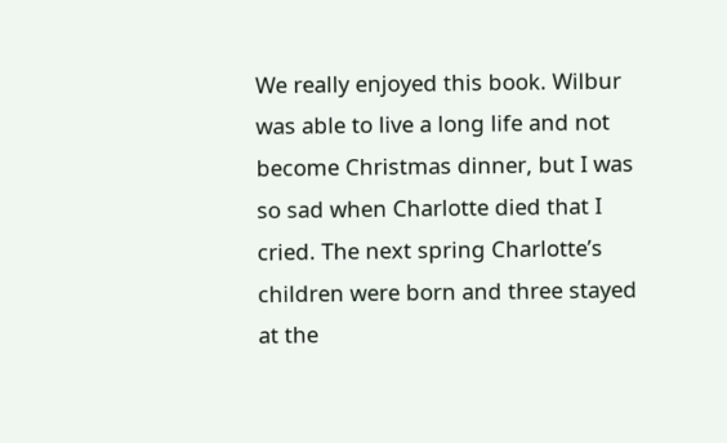We really enjoyed this book. Wilbur was able to live a long life and not become Christmas dinner, but I was so sad when Charlotte died that I cried. The next spring Charlotte’s children were born and three stayed at the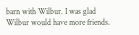barn with Wilbur. I was glad Wilbur would have more friends.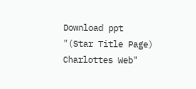Download ppt "(Star Title Page) Charlottes Web"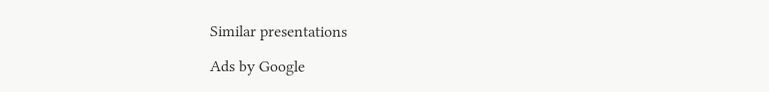Similar presentations

Ads by Google